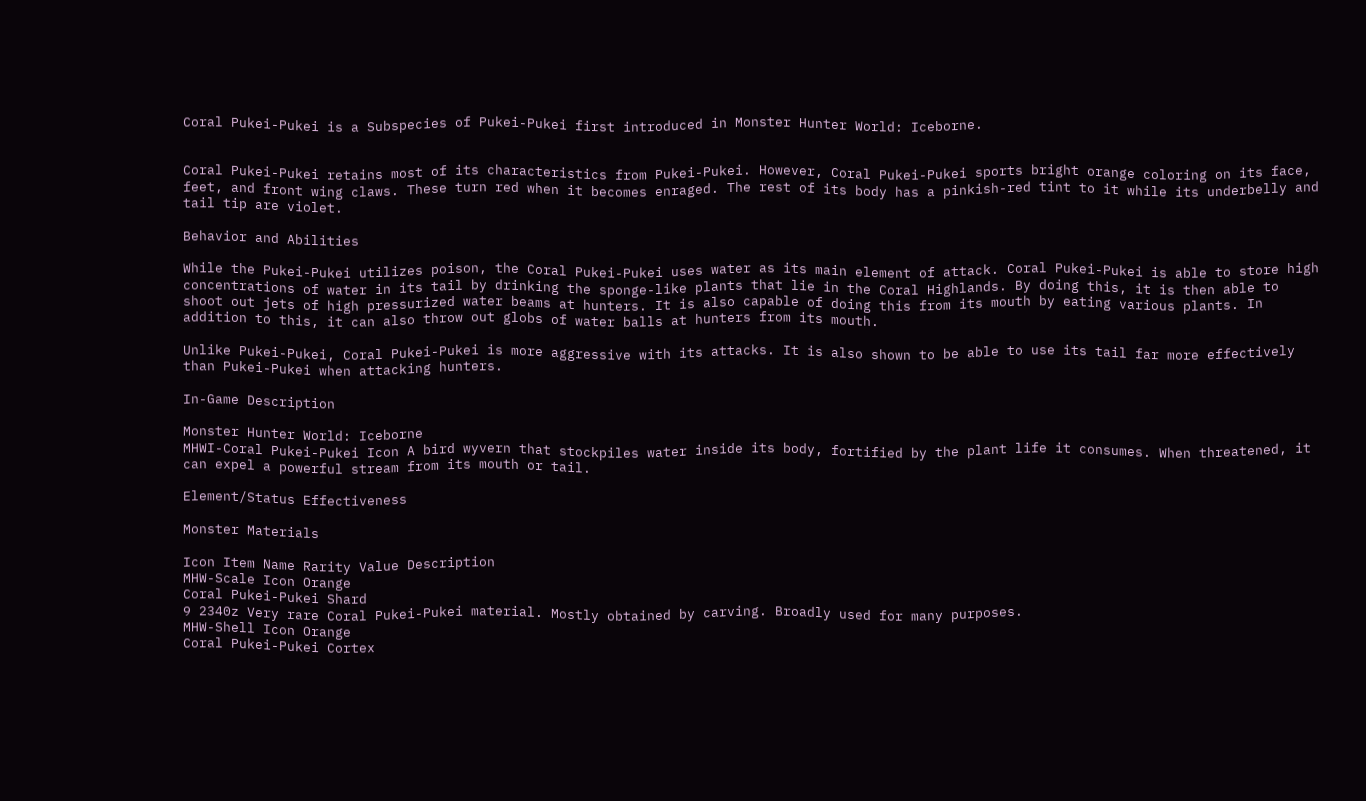Coral Pukei-Pukei is a Subspecies of Pukei-Pukei first introduced in Monster Hunter World: Iceborne.


Coral Pukei-Pukei retains most of its characteristics from Pukei-Pukei. However, Coral Pukei-Pukei sports bright orange coloring on its face, feet, and front wing claws. These turn red when it becomes enraged. The rest of its body has a pinkish-red tint to it while its underbelly and tail tip are violet.

Behavior and Abilities

While the Pukei-Pukei utilizes poison, the Coral Pukei-Pukei uses water as its main element of attack. Coral Pukei-Pukei is able to store high concentrations of water in its tail by drinking the sponge-like plants that lie in the Coral Highlands. By doing this, it is then able to shoot out jets of high pressurized water beams at hunters. It is also capable of doing this from its mouth by eating various plants. In addition to this, it can also throw out globs of water balls at hunters from its mouth.

Unlike Pukei-Pukei, Coral Pukei-Pukei is more aggressive with its attacks. It is also shown to be able to use its tail far more effectively than Pukei-Pukei when attacking hunters.

In-Game Description

Monster Hunter World: Iceborne
MHWI-Coral Pukei-Pukei Icon A bird wyvern that stockpiles water inside its body, fortified by the plant life it consumes. When threatened, it can expel a powerful stream from its mouth or tail.

Element/Status Effectiveness

Monster Materials

Icon Item Name Rarity Value Description
MHW-Scale Icon Orange
Coral Pukei-Pukei Shard
9 2340z Very rare Coral Pukei-Pukei material. Mostly obtained by carving. Broadly used for many purposes.
MHW-Shell Icon Orange
Coral Pukei-Pukei Cortex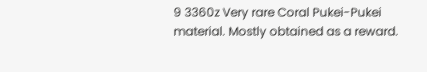9 3360z Very rare Coral Pukei-Pukei material. Mostly obtained as a reward.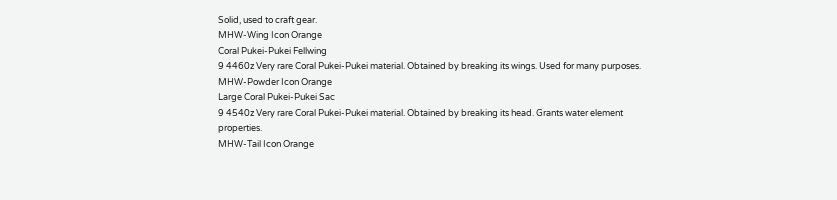Solid, used to craft gear.
MHW-Wing Icon Orange
Coral Pukei-Pukei Fellwing
9 4460z Very rare Coral Pukei-Pukei material. Obtained by breaking its wings. Used for many purposes.
MHW-Powder Icon Orange
Large Coral Pukei-Pukei Sac
9 4540z Very rare Coral Pukei-Pukei material. Obtained by breaking its head. Grants water element properties.
MHW-Tail Icon Orange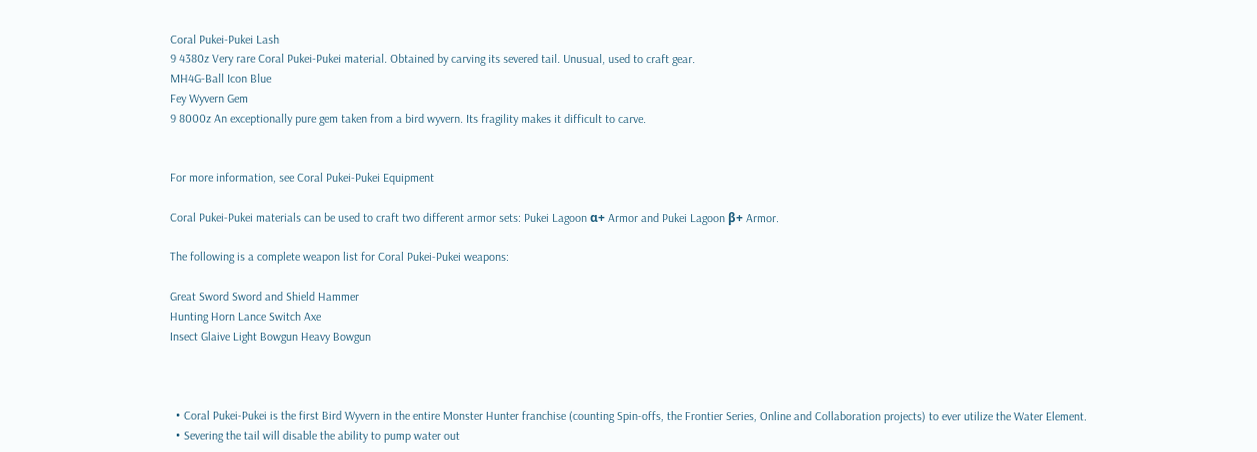Coral Pukei-Pukei Lash
9 4380z Very rare Coral Pukei-Pukei material. Obtained by carving its severed tail. Unusual, used to craft gear.
MH4G-Ball Icon Blue
Fey Wyvern Gem
9 8000z An exceptionally pure gem taken from a bird wyvern. Its fragility makes it difficult to carve.


For more information, see Coral Pukei-Pukei Equipment

Coral Pukei-Pukei materials can be used to craft two different armor sets: Pukei Lagoon α+ Armor and Pukei Lagoon β+ Armor.

The following is a complete weapon list for Coral Pukei-Pukei weapons:

Great Sword Sword and Shield Hammer
Hunting Horn Lance Switch Axe
Insect Glaive Light Bowgun Heavy Bowgun



  • Coral Pukei-Pukei is the first Bird Wyvern in the entire Monster Hunter franchise (counting Spin-offs, the Frontier Series, Online and Collaboration projects) to ever utilize the Water Element.
  • Severing the tail will disable the ability to pump water out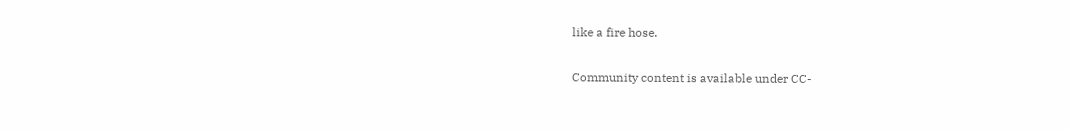like a fire hose.

Community content is available under CC-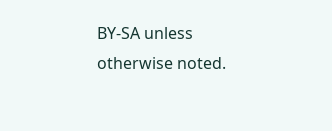BY-SA unless otherwise noted.